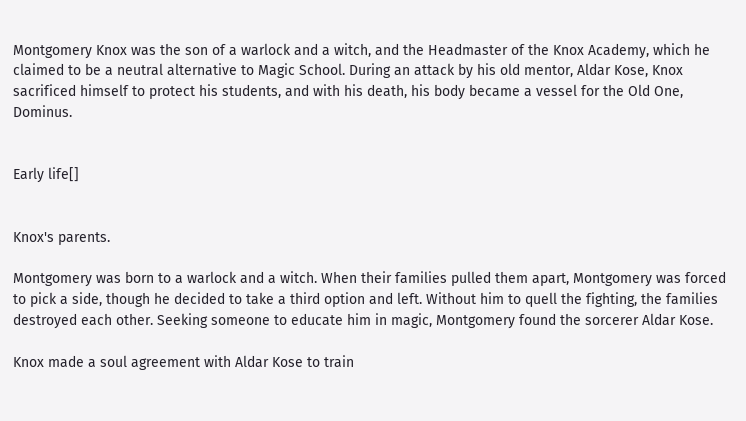Montgomery Knox was the son of a warlock and a witch, and the Headmaster of the Knox Academy, which he claimed to be a neutral alternative to Magic School. During an attack by his old mentor, Aldar Kose, Knox sacrificed himself to protect his students, and with his death, his body became a vessel for the Old One, Dominus.


Early life[]


Knox's parents.

Montgomery was born to a warlock and a witch. When their families pulled them apart, Montgomery was forced to pick a side, though he decided to take a third option and left. Without him to quell the fighting, the families destroyed each other. Seeking someone to educate him in magic, Montgomery found the sorcerer Aldar Kose.

Knox made a soul agreement with Aldar Kose to train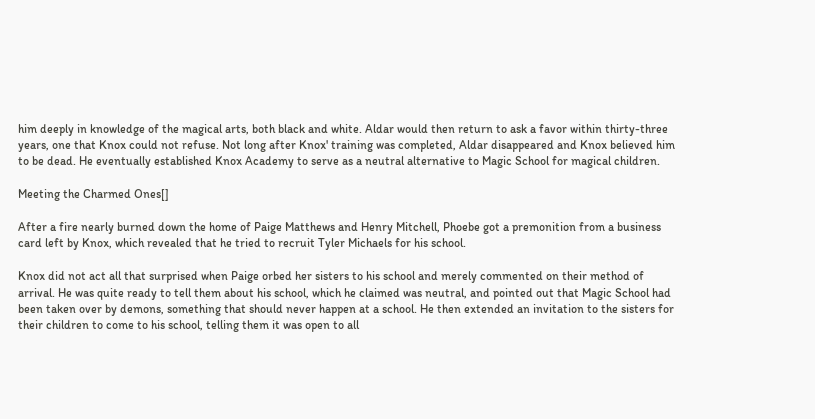him deeply in knowledge of the magical arts, both black and white. Aldar would then return to ask a favor within thirty-three years, one that Knox could not refuse. Not long after Knox' training was completed, Aldar disappeared and Knox believed him to be dead. He eventually established Knox Academy to serve as a neutral alternative to Magic School for magical children.

Meeting the Charmed Ones[]

After a fire nearly burned down the home of Paige Matthews and Henry Mitchell, Phoebe got a premonition from a business card left by Knox, which revealed that he tried to recruit Tyler Michaels for his school.

Knox did not act all that surprised when Paige orbed her sisters to his school and merely commented on their method of arrival. He was quite ready to tell them about his school, which he claimed was neutral, and pointed out that Magic School had been taken over by demons, something that should never happen at a school. He then extended an invitation to the sisters for their children to come to his school, telling them it was open to all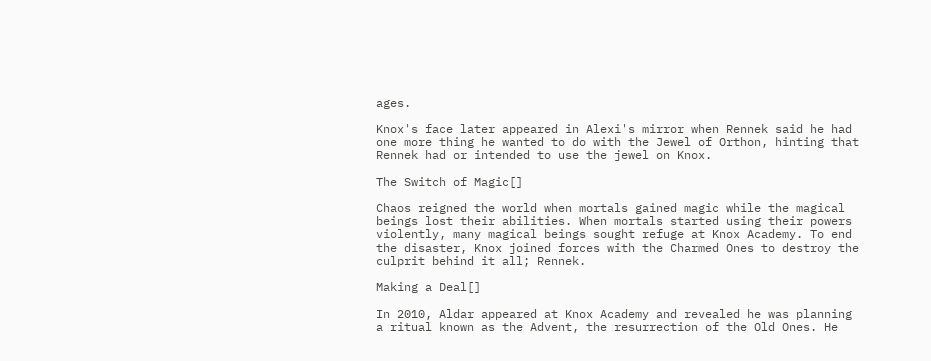ages.

Knox's face later appeared in Alexi's mirror when Rennek said he had one more thing he wanted to do with the Jewel of Orthon, hinting that Rennek had or intended to use the jewel on Knox.

The Switch of Magic[]

Chaos reigned the world when mortals gained magic while the magical beings lost their abilities. When mortals started using their powers violently, many magical beings sought refuge at Knox Academy. To end the disaster, Knox joined forces with the Charmed Ones to destroy the culprit behind it all; Rennek.

Making a Deal[]

In 2010, Aldar appeared at Knox Academy and revealed he was planning a ritual known as the Advent, the resurrection of the Old Ones. He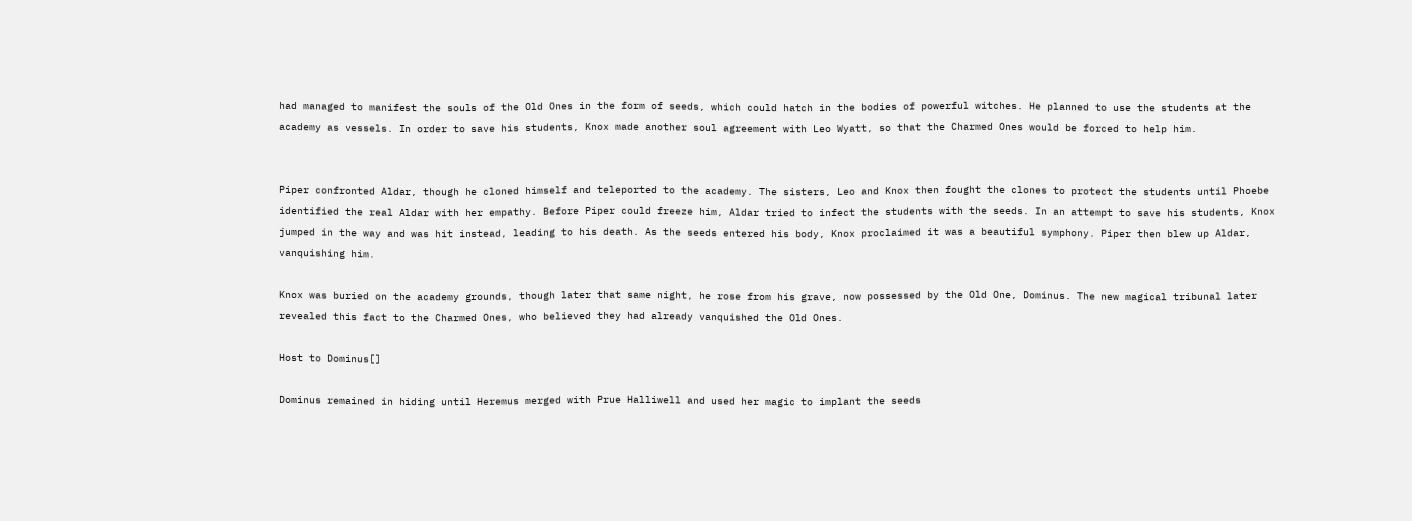had managed to manifest the souls of the Old Ones in the form of seeds, which could hatch in the bodies of powerful witches. He planned to use the students at the academy as vessels. In order to save his students, Knox made another soul agreement with Leo Wyatt, so that the Charmed Ones would be forced to help him.


Piper confronted Aldar, though he cloned himself and teleported to the academy. The sisters, Leo and Knox then fought the clones to protect the students until Phoebe identified the real Aldar with her empathy. Before Piper could freeze him, Aldar tried to infect the students with the seeds. In an attempt to save his students, Knox jumped in the way and was hit instead, leading to his death. As the seeds entered his body, Knox proclaimed it was a beautiful symphony. Piper then blew up Aldar, vanquishing him.

Knox was buried on the academy grounds, though later that same night, he rose from his grave, now possessed by the Old One, Dominus. The new magical tribunal later revealed this fact to the Charmed Ones, who believed they had already vanquished the Old Ones.

Host to Dominus[]

Dominus remained in hiding until Heremus merged with Prue Halliwell and used her magic to implant the seeds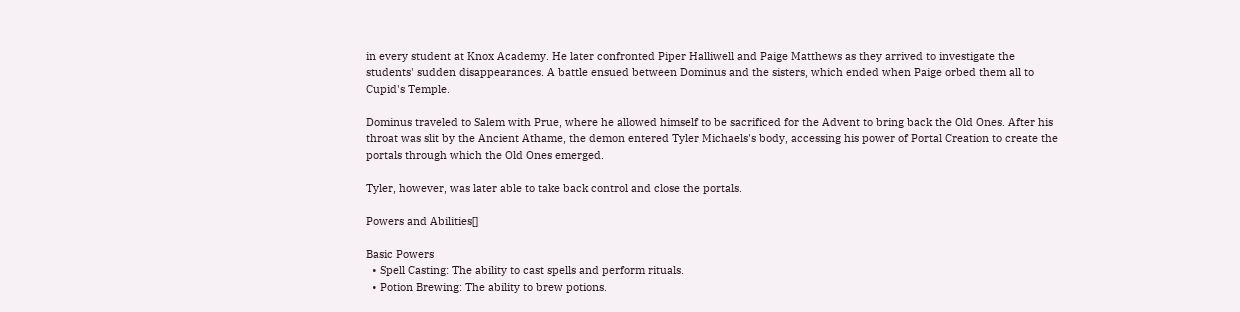in every student at Knox Academy. He later confronted Piper Halliwell and Paige Matthews as they arrived to investigate the students' sudden disappearances. A battle ensued between Dominus and the sisters, which ended when Paige orbed them all to Cupid's Temple.

Dominus traveled to Salem with Prue, where he allowed himself to be sacrificed for the Advent to bring back the Old Ones. After his throat was slit by the Ancient Athame, the demon entered Tyler Michaels's body, accessing his power of Portal Creation to create the portals through which the Old Ones emerged.

Tyler, however, was later able to take back control and close the portals.

Powers and Abilities[]

Basic Powers
  • Spell Casting: The ability to cast spells and perform rituals.
  • Potion Brewing: The ability to brew potions.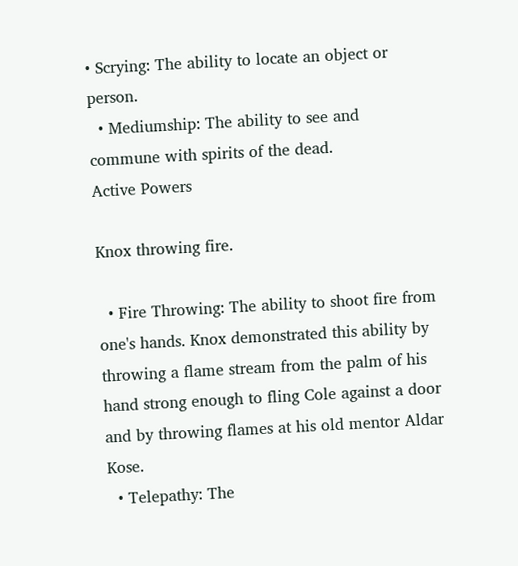• Scrying: The ability to locate an object or person.
  • Mediumship: The ability to see and commune with spirits of the dead.
Active Powers

Knox throwing fire.

  • Fire Throwing: The ability to shoot fire from one's hands. Knox demonstrated this ability by throwing a flame stream from the palm of his hand strong enough to fling Cole against a door and by throwing flames at his old mentor Aldar Kose.
  • Telepathy: The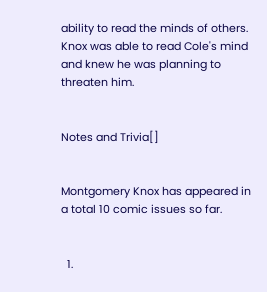ability to read the minds of others. Knox was able to read Cole's mind and knew he was planning to threaten him.


Notes and Trivia[]


Montgomery Knox has appeared in a total 10 comic issues so far.


  1.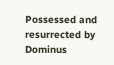Possessed and resurrected by Dominus